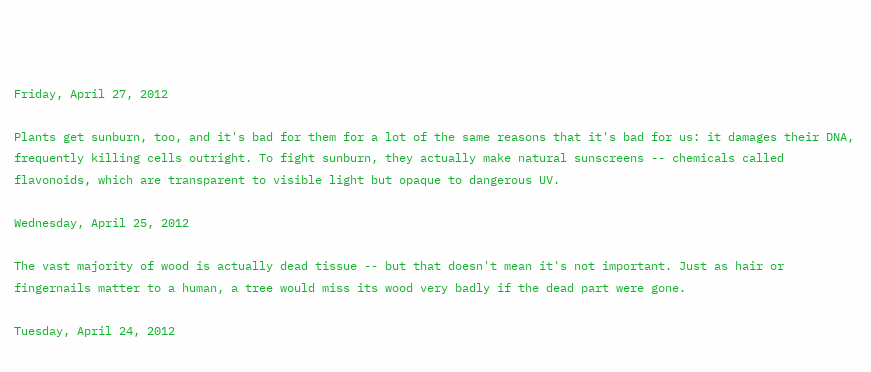Friday, April 27, 2012

Plants get sunburn, too, and it's bad for them for a lot of the same reasons that it's bad for us: it damages their DNA, frequently killing cells outright. To fight sunburn, they actually make natural sunscreens -- chemicals called flavonoids, which are transparent to visible light but opaque to dangerous UV.

Wednesday, April 25, 2012

The vast majority of wood is actually dead tissue -- but that doesn't mean it's not important. Just as hair or fingernails matter to a human, a tree would miss its wood very badly if the dead part were gone.

Tuesday, April 24, 2012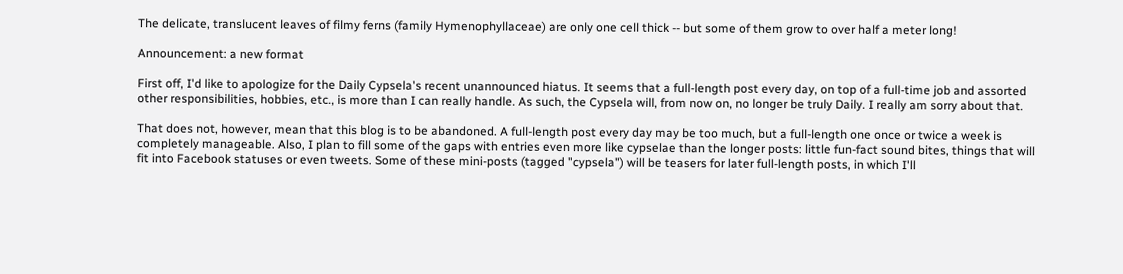The delicate, translucent leaves of filmy ferns (family Hymenophyllaceae) are only one cell thick -- but some of them grow to over half a meter long!

Announcement: a new format

First off, I'd like to apologize for the Daily Cypsela's recent unannounced hiatus. It seems that a full-length post every day, on top of a full-time job and assorted other responsibilities, hobbies, etc., is more than I can really handle. As such, the Cypsela will, from now on, no longer be truly Daily. I really am sorry about that.

That does not, however, mean that this blog is to be abandoned. A full-length post every day may be too much, but a full-length one once or twice a week is completely manageable. Also, I plan to fill some of the gaps with entries even more like cypselae than the longer posts: little fun-fact sound bites, things that will fit into Facebook statuses or even tweets. Some of these mini-posts (tagged "cypsela") will be teasers for later full-length posts, in which I'll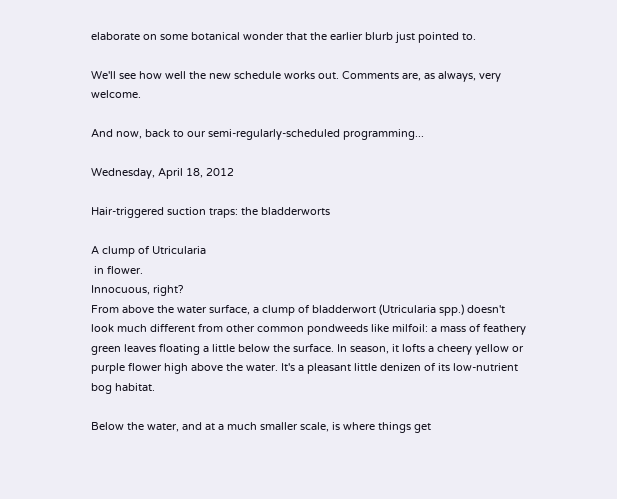elaborate on some botanical wonder that the earlier blurb just pointed to.

We'll see how well the new schedule works out. Comments are, as always, very welcome.

And now, back to our semi-regularly-scheduled programming...

Wednesday, April 18, 2012

Hair-triggered suction traps: the bladderworts

A clump of Utricularia
 in flower.
Innocuous, right?
From above the water surface, a clump of bladderwort (Utricularia spp.) doesn't look much different from other common pondweeds like milfoil: a mass of feathery green leaves floating a little below the surface. In season, it lofts a cheery yellow or purple flower high above the water. It's a pleasant little denizen of its low-nutrient bog habitat.

Below the water, and at a much smaller scale, is where things get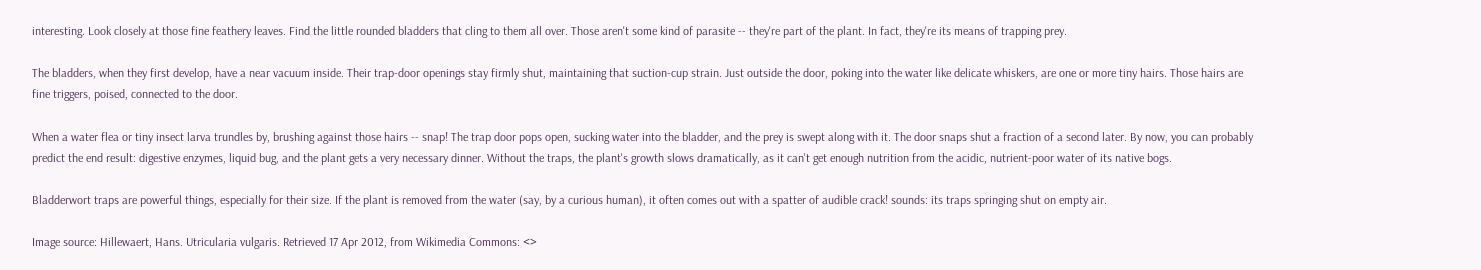interesting. Look closely at those fine feathery leaves. Find the little rounded bladders that cling to them all over. Those aren't some kind of parasite -- they're part of the plant. In fact, they're its means of trapping prey.

The bladders, when they first develop, have a near vacuum inside. Their trap-door openings stay firmly shut, maintaining that suction-cup strain. Just outside the door, poking into the water like delicate whiskers, are one or more tiny hairs. Those hairs are fine triggers, poised, connected to the door.

When a water flea or tiny insect larva trundles by, brushing against those hairs -- snap! The trap door pops open, sucking water into the bladder, and the prey is swept along with it. The door snaps shut a fraction of a second later. By now, you can probably predict the end result: digestive enzymes, liquid bug, and the plant gets a very necessary dinner. Without the traps, the plant's growth slows dramatically, as it can't get enough nutrition from the acidic, nutrient-poor water of its native bogs.

Bladderwort traps are powerful things, especially for their size. If the plant is removed from the water (say, by a curious human), it often comes out with a spatter of audible crack! sounds: its traps springing shut on empty air.

Image source: Hillewaert, Hans. Utricularia vulgaris. Retrieved 17 Apr 2012, from Wikimedia Commons: <>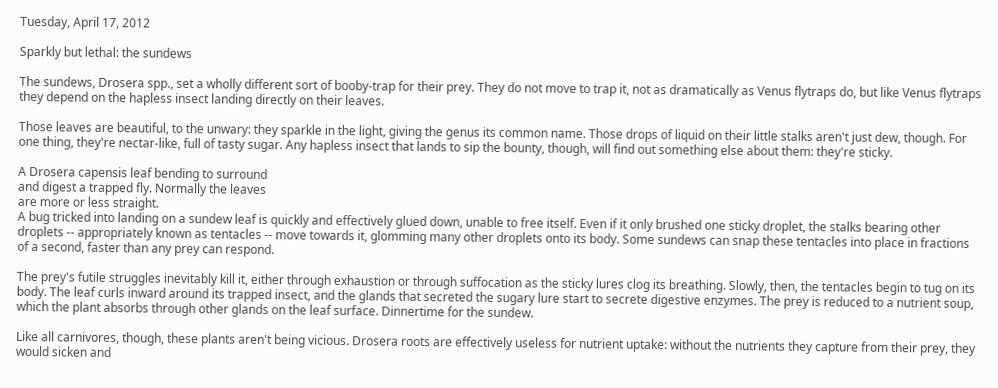Tuesday, April 17, 2012

Sparkly but lethal: the sundews

The sundews, Drosera spp., set a wholly different sort of booby-trap for their prey. They do not move to trap it, not as dramatically as Venus flytraps do, but like Venus flytraps they depend on the hapless insect landing directly on their leaves.

Those leaves are beautiful, to the unwary: they sparkle in the light, giving the genus its common name. Those drops of liquid on their little stalks aren't just dew, though. For one thing, they're nectar-like, full of tasty sugar. Any hapless insect that lands to sip the bounty, though, will find out something else about them: they're sticky.

A Drosera capensis leaf bending to surround
and digest a trapped fly. Normally the leaves
are more or less straight.
A bug tricked into landing on a sundew leaf is quickly and effectively glued down, unable to free itself. Even if it only brushed one sticky droplet, the stalks bearing other droplets -- appropriately known as tentacles -- move towards it, glomming many other droplets onto its body. Some sundews can snap these tentacles into place in fractions of a second, faster than any prey can respond.

The prey's futile struggles inevitably kill it, either through exhaustion or through suffocation as the sticky lures clog its breathing. Slowly, then, the tentacles begin to tug on its body. The leaf curls inward around its trapped insect, and the glands that secreted the sugary lure start to secrete digestive enzymes. The prey is reduced to a nutrient soup, which the plant absorbs through other glands on the leaf surface. Dinnertime for the sundew.

Like all carnivores, though, these plants aren't being vicious. Drosera roots are effectively useless for nutrient uptake: without the nutrients they capture from their prey, they would sicken and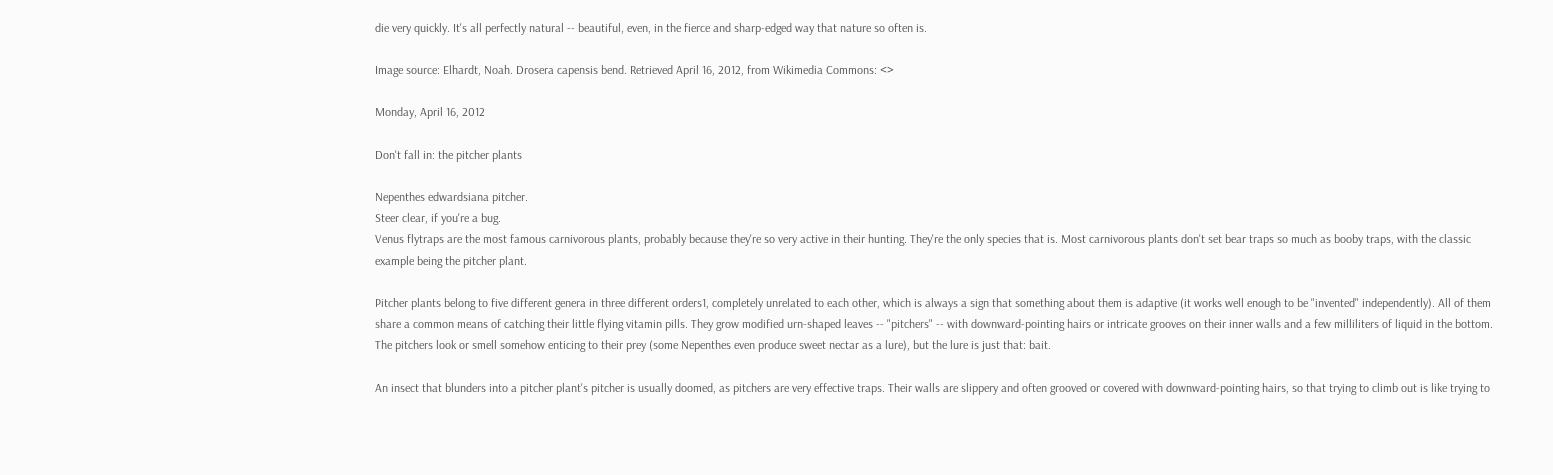die very quickly. It's all perfectly natural -- beautiful, even, in the fierce and sharp-edged way that nature so often is.

Image source: Elhardt, Noah. Drosera capensis bend. Retrieved April 16, 2012, from Wikimedia Commons: <>

Monday, April 16, 2012

Don't fall in: the pitcher plants

Nepenthes edwardsiana pitcher.
Steer clear, if you're a bug.
Venus flytraps are the most famous carnivorous plants, probably because they're so very active in their hunting. They're the only species that is. Most carnivorous plants don't set bear traps so much as booby traps, with the classic example being the pitcher plant.

Pitcher plants belong to five different genera in three different orders1, completely unrelated to each other, which is always a sign that something about them is adaptive (it works well enough to be "invented" independently). All of them share a common means of catching their little flying vitamin pills. They grow modified urn-shaped leaves -- "pitchers" -- with downward-pointing hairs or intricate grooves on their inner walls and a few milliliters of liquid in the bottom. The pitchers look or smell somehow enticing to their prey (some Nepenthes even produce sweet nectar as a lure), but the lure is just that: bait.

An insect that blunders into a pitcher plant's pitcher is usually doomed, as pitchers are very effective traps. Their walls are slippery and often grooved or covered with downward-pointing hairs, so that trying to climb out is like trying to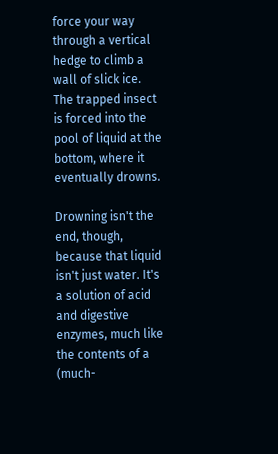force your way through a vertical hedge to climb a wall of slick ice. The trapped insect is forced into the pool of liquid at the bottom, where it eventually drowns.

Drowning isn't the end, though, because that liquid isn't just water. It's a solution of acid and digestive enzymes, much like the contents of a (much-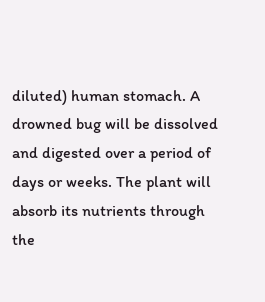diluted) human stomach. A drowned bug will be dissolved and digested over a period of days or weeks. The plant will absorb its nutrients through the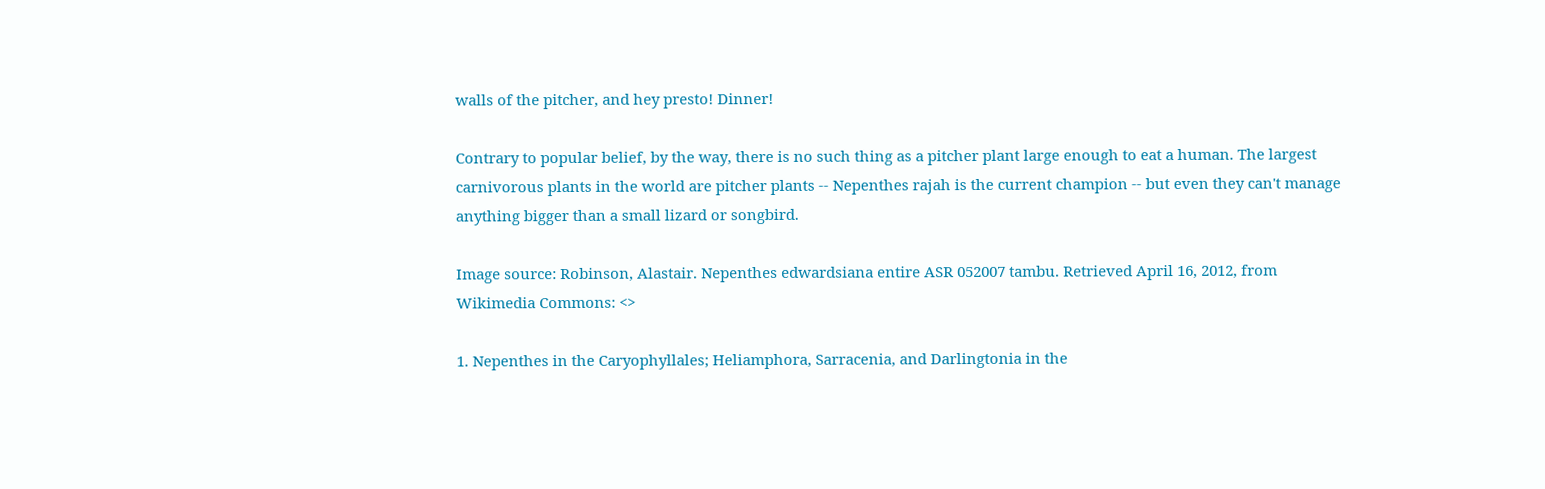walls of the pitcher, and hey presto! Dinner!

Contrary to popular belief, by the way, there is no such thing as a pitcher plant large enough to eat a human. The largest carnivorous plants in the world are pitcher plants -- Nepenthes rajah is the current champion -- but even they can't manage anything bigger than a small lizard or songbird.

Image source: Robinson, Alastair. Nepenthes edwardsiana entire ASR 052007 tambu. Retrieved April 16, 2012, from Wikimedia Commons: <>

1. Nepenthes in the Caryophyllales; Heliamphora, Sarracenia, and Darlingtonia in the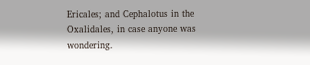Ericales; and Cephalotus in the Oxalidales, in case anyone was wondering.